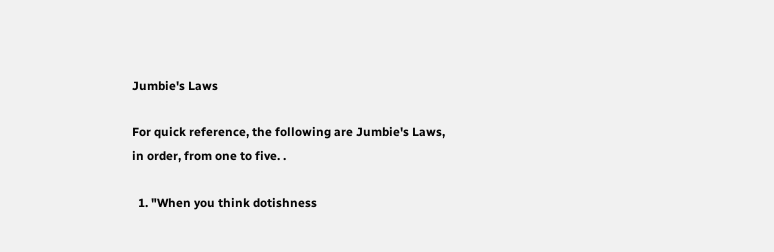Jumbie's Laws

For quick reference, the following are Jumbie's Laws, in order, from one to five. .

  1. "When you think dotishness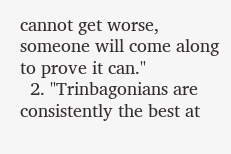cannot get worse, someone will come along to prove it can."
  2. "Trinbagonians are consistently the best at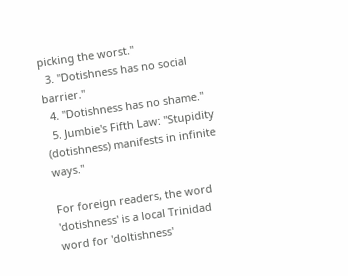picking the worst."
  3. "Dotishness has no social barrier."
  4. "Dotishness has no shame."
  5. Jumbie's Fifth Law: "Stupidity (dotishness) manifests in infinite ways."

For foreign readers, the word 'dotishness' is a local Trinidad word for 'doltishness'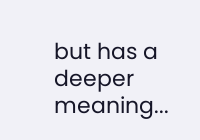but has a deeper meaning...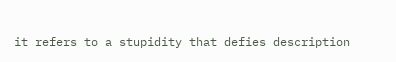it refers to a stupidity that defies description